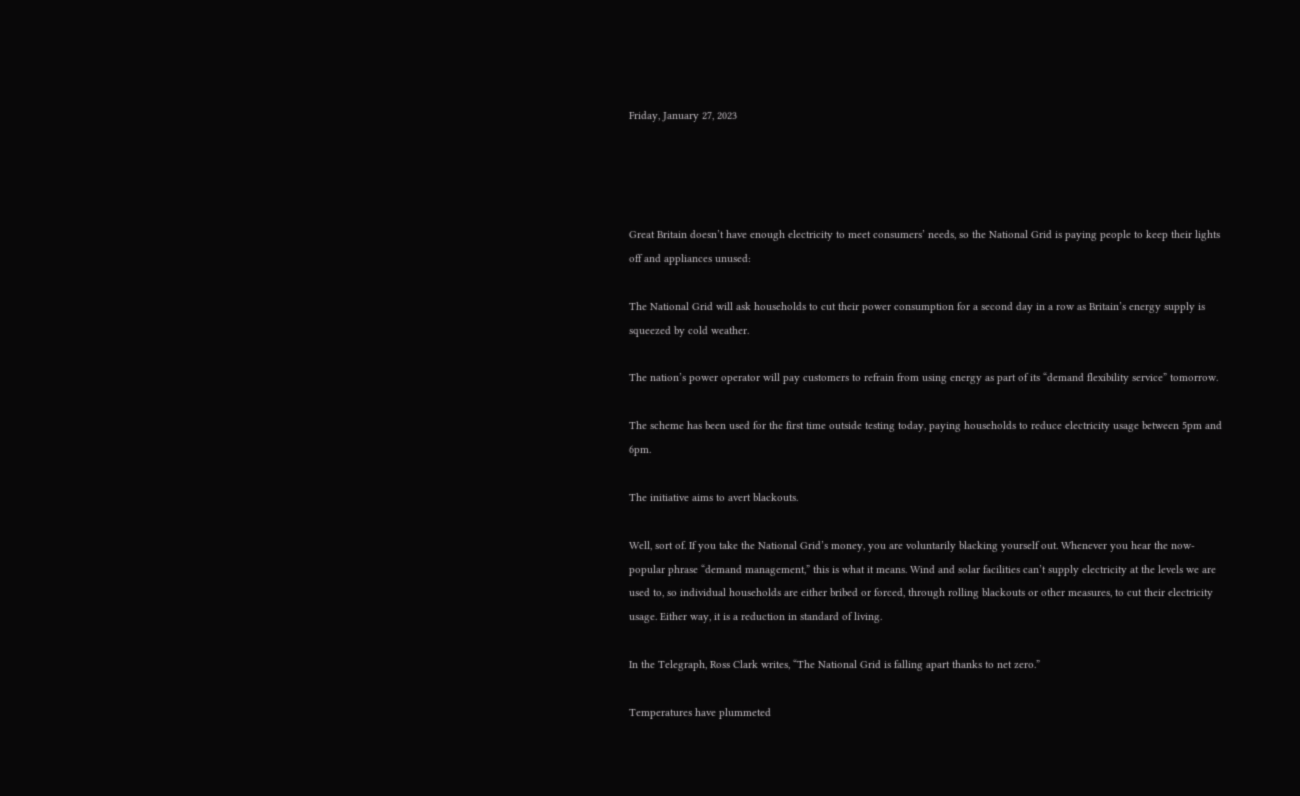Friday, January 27, 2023




Great Britain doesn’t have enough electricity to meet consumers’ needs, so the National Grid is paying people to keep their lights off and appliances unused:

The National Grid will ask households to cut their power consumption for a second day in a row as Britain’s energy supply is squeezed by cold weather.

The nation’s power operator will pay customers to refrain from using energy as part of its “demand flexibility service” tomorrow.

The scheme has been used for the first time outside testing today, paying households to reduce electricity usage between 5pm and 6pm.

The initiative aims to avert blackouts.

Well, sort of. If you take the National Grid’s money, you are voluntarily blacking yourself out. Whenever you hear the now-popular phrase “demand management,” this is what it means. Wind and solar facilities can’t supply electricity at the levels we are used to, so individual households are either bribed or forced, through rolling blackouts or other measures, to cut their electricity usage. Either way, it is a reduction in standard of living.

In the Telegraph, Ross Clark writes, “The National Grid is falling apart thanks to net zero.”

Temperatures have plummeted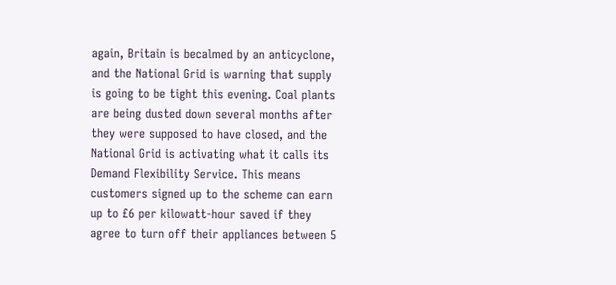again, Britain is becalmed by an anticyclone, and the National Grid is warning that supply is going to be tight this evening. Coal plants are being dusted down several months after they were supposed to have closed, and the National Grid is activating what it calls its Demand Flexibility Service. This means customers signed up to the scheme can earn up to £6 per kilowatt-hour saved if they agree to turn off their appliances between 5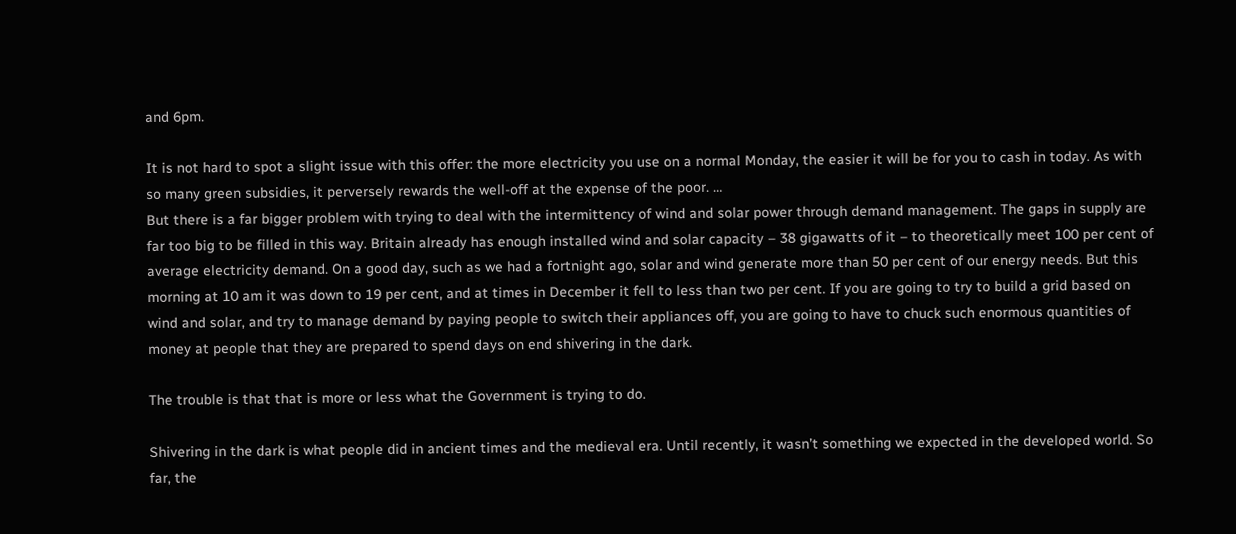and 6pm.

It is not hard to spot a slight issue with this offer: the more electricity you use on a normal Monday, the easier it will be for you to cash in today. As with so many green subsidies, it perversely rewards the well-off at the expense of the poor. …
But there is a far bigger problem with trying to deal with the intermittency of wind and solar power through demand management. The gaps in supply are far too big to be filled in this way. Britain already has enough installed wind and solar capacity – 38 gigawatts of it – to theoretically meet 100 per cent of average electricity demand. On a good day, such as we had a fortnight ago, solar and wind generate more than 50 per cent of our energy needs. But this morning at 10 am it was down to 19 per cent, and at times in December it fell to less than two per cent. If you are going to try to build a grid based on wind and solar, and try to manage demand by paying people to switch their appliances off, you are going to have to chuck such enormous quantities of money at people that they are prepared to spend days on end shivering in the dark.

The trouble is that that is more or less what the Government is trying to do.

Shivering in the dark is what people did in ancient times and the medieval era. Until recently, it wasn’t something we expected in the developed world. So far, the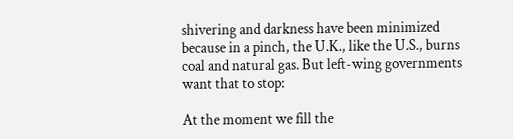shivering and darkness have been minimized because in a pinch, the U.K., like the U.S., burns coal and natural gas. But left-wing governments want that to stop:

At the moment we fill the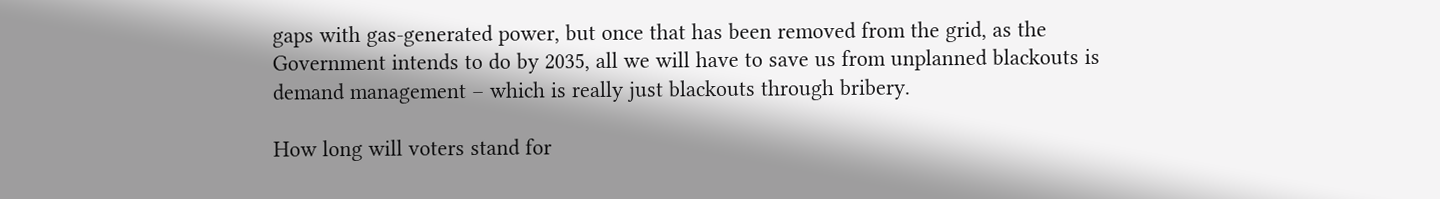gaps with gas-generated power, but once that has been removed from the grid, as the Government intends to do by 2035, all we will have to save us from unplanned blackouts is demand management – which is really just blackouts through bribery.

How long will voters stand for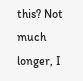this? Not much longer, I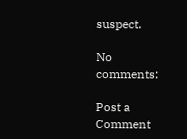suspect.

No comments:

Post a Comment